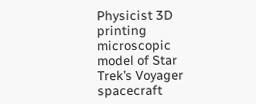Physicist 3D printing microscopic model of Star Trek’s Voyager spacecraft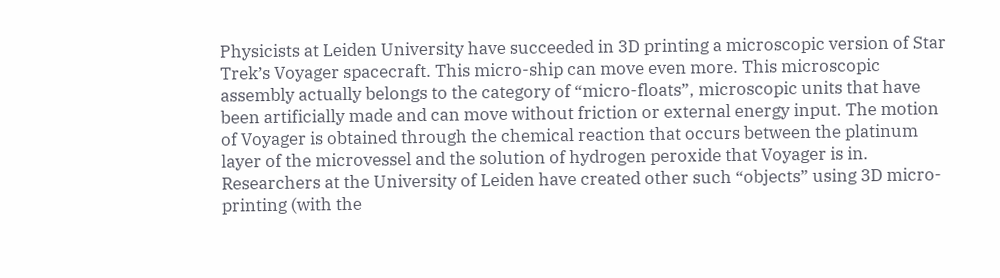Physicists at Leiden University have succeeded in 3D printing a microscopic version of Star Trek’s Voyager spacecraft. This micro-ship can move even more. This microscopic assembly actually belongs to the category of “micro-floats”, microscopic units that have been artificially made and can move without friction or external energy input. The motion of Voyager is obtained through the chemical reaction that occurs between the platinum layer of the microvessel and the solution of hydrogen peroxide that Voyager is in. Researchers at the University of Leiden have created other such “objects” using 3D micro-printing (with the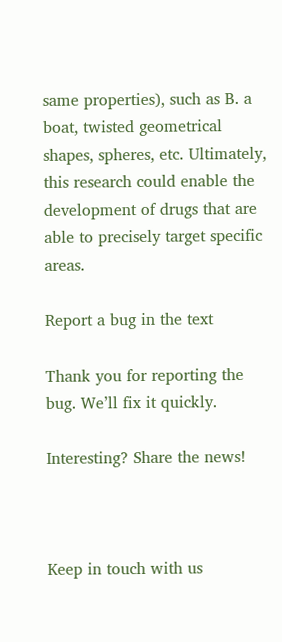same properties), such as B. a boat, twisted geometrical shapes, spheres, etc. Ultimately, this research could enable the development of drugs that are able to precisely target specific areas.

Report a bug in the text

Thank you for reporting the bug. We’ll fix it quickly.

Interesting? Share the news!



Keep in touch with us